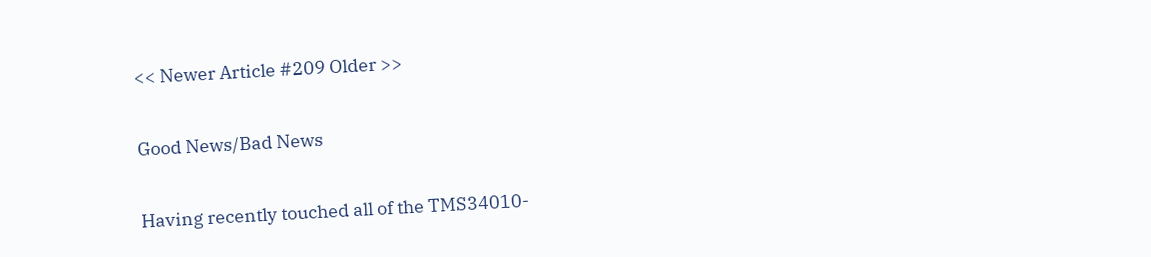<< Newer Article #209 Older >>

Good News/Bad News

Having recently touched all of the TMS34010-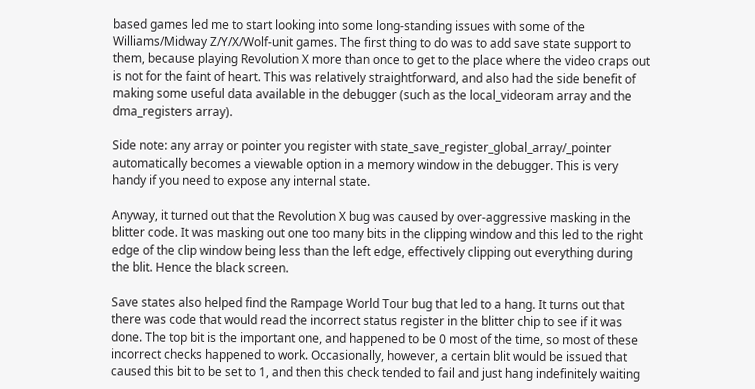based games led me to start looking into some long-standing issues with some of the Williams/Midway Z/Y/X/Wolf-unit games. The first thing to do was to add save state support to them, because playing Revolution X more than once to get to the place where the video craps out is not for the faint of heart. This was relatively straightforward, and also had the side benefit of making some useful data available in the debugger (such as the local_videoram array and the dma_registers array).

Side note: any array or pointer you register with state_save_register_global_array/_pointer automatically becomes a viewable option in a memory window in the debugger. This is very handy if you need to expose any internal state.

Anyway, it turned out that the Revolution X bug was caused by over-aggressive masking in the blitter code. It was masking out one too many bits in the clipping window and this led to the right edge of the clip window being less than the left edge, effectively clipping out everything during the blit. Hence the black screen.

Save states also helped find the Rampage World Tour bug that led to a hang. It turns out that there was code that would read the incorrect status register in the blitter chip to see if it was done. The top bit is the important one, and happened to be 0 most of the time, so most of these incorrect checks happened to work. Occasionally, however, a certain blit would be issued that caused this bit to be set to 1, and then this check tended to fail and just hang indefinitely waiting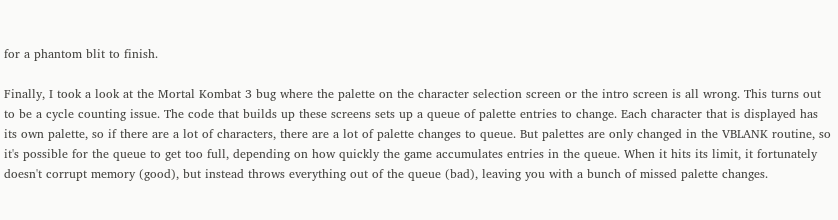for a phantom blit to finish.

Finally, I took a look at the Mortal Kombat 3 bug where the palette on the character selection screen or the intro screen is all wrong. This turns out to be a cycle counting issue. The code that builds up these screens sets up a queue of palette entries to change. Each character that is displayed has its own palette, so if there are a lot of characters, there are a lot of palette changes to queue. But palettes are only changed in the VBLANK routine, so it's possible for the queue to get too full, depending on how quickly the game accumulates entries in the queue. When it hits its limit, it fortunately doesn't corrupt memory (good), but instead throws everything out of the queue (bad), leaving you with a bunch of missed palette changes.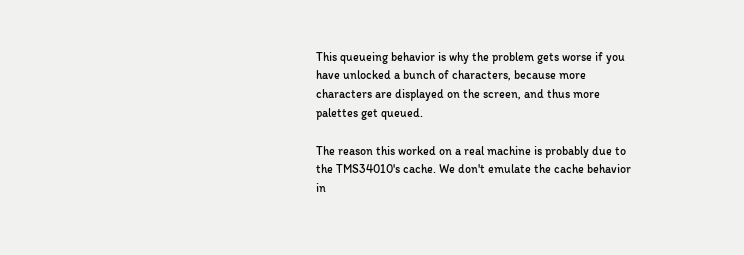This queueing behavior is why the problem gets worse if you have unlocked a bunch of characters, because more characters are displayed on the screen, and thus more palettes get queued.

The reason this worked on a real machine is probably due to the TMS34010's cache. We don't emulate the cache behavior in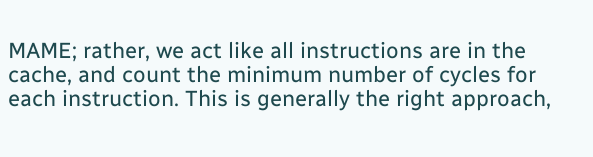MAME; rather, we act like all instructions are in the cache, and count the minimum number of cycles for each instruction. This is generally the right approach,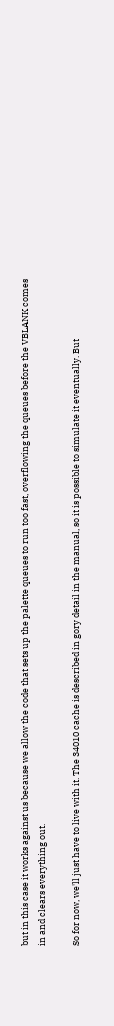but in this case it works against us because we allow the code that sets up the palette queues to run too fast, overflowing the queues before the VBLANK comes in and clears everything out.

So for now, we'll just have to live with it. The 34010 cache is described in gory detail in the manual, so it is possible to simulate it eventually. But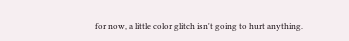for now, a little color glitch isn't going to hurt anything.